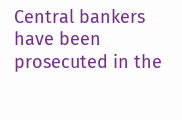Central bankers have been prosecuted in the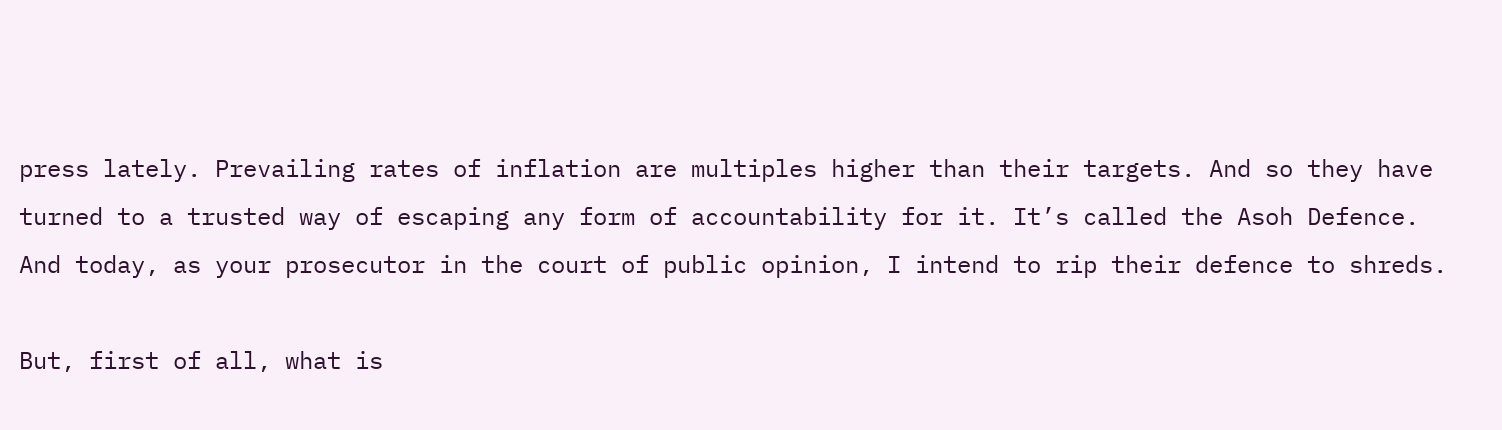press lately. Prevailing rates of inflation are multiples higher than their targets. And so they have turned to a trusted way of escaping any form of accountability for it. It’s called the Asoh Defence. And today, as your prosecutor in the court of public opinion, I intend to rip their defence to shreds.

But, first of all, what is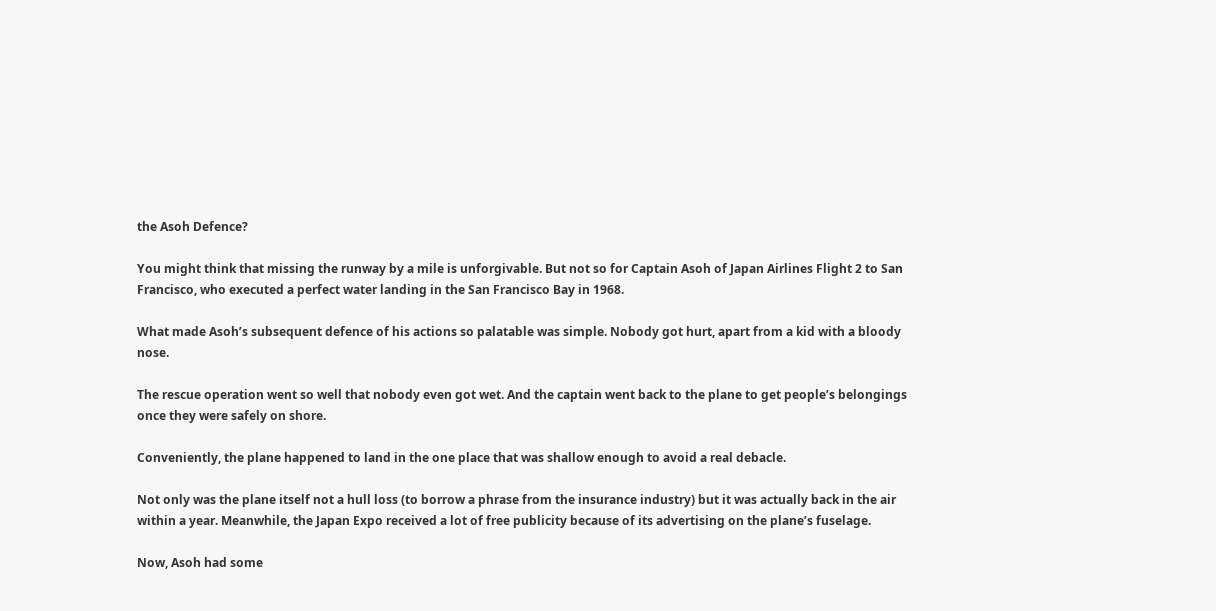the Asoh Defence?

You might think that missing the runway by a mile is unforgivable. But not so for Captain Asoh of Japan Airlines Flight 2 to San Francisco, who executed a perfect water landing in the San Francisco Bay in 1968.

What made Asoh’s subsequent defence of his actions so palatable was simple. Nobody got hurt, apart from a kid with a bloody nose.

The rescue operation went so well that nobody even got wet. And the captain went back to the plane to get people’s belongings once they were safely on shore.

Conveniently, the plane happened to land in the one place that was shallow enough to avoid a real debacle.

Not only was the plane itself not a hull loss (to borrow a phrase from the insurance industry) but it was actually back in the air within a year. Meanwhile, the Japan Expo received a lot of free publicity because of its advertising on the plane’s fuselage.

Now, Asoh had some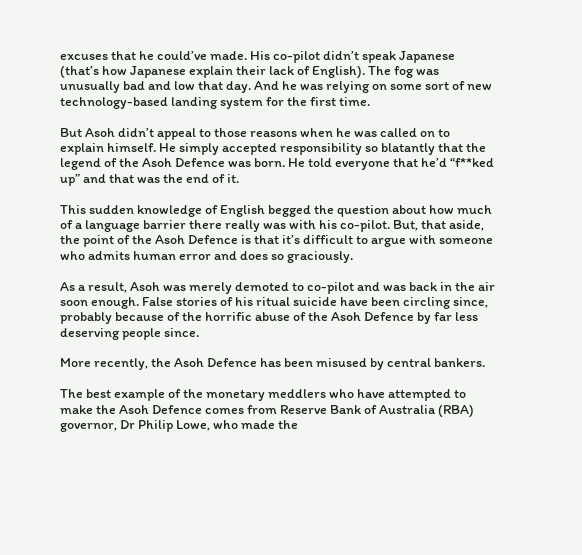excuses that he could’ve made. His co-pilot didn’t speak Japanese (that’s how Japanese explain their lack of English). The fog was unusually bad and low that day. And he was relying on some sort of new technology-based landing system for the first time.

But Asoh didn’t appeal to those reasons when he was called on to explain himself. He simply accepted responsibility so blatantly that the legend of the Asoh Defence was born. He told everyone that he’d “f**ked up” and that was the end of it.

This sudden knowledge of English begged the question about how much of a language barrier there really was with his co-pilot. But, that aside, the point of the Asoh Defence is that it’s difficult to argue with someone who admits human error and does so graciously.

As a result, Asoh was merely demoted to co-pilot and was back in the air soon enough. False stories of his ritual suicide have been circling since, probably because of the horrific abuse of the Asoh Defence by far less deserving people since.

More recently, the Asoh Defence has been misused by central bankers.

The best example of the monetary meddlers who have attempted to make the Asoh Defence comes from Reserve Bank of Australia (RBA) governor, Dr Philip Lowe, who made the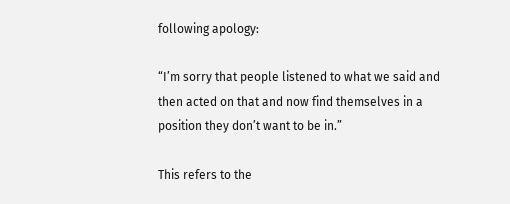following apology:

“I’m sorry that people listened to what we said and then acted on that and now find themselves in a position they don’t want to be in.”

This refers to the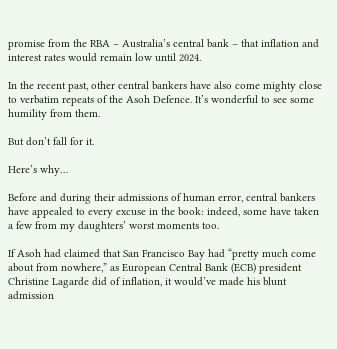promise from the RBA – Australia’s central bank – that inflation and interest rates would remain low until 2024.

In the recent past, other central bankers have also come mighty close to verbatim repeats of the Asoh Defence. It’s wonderful to see some humility from them.

But don’t fall for it.

Here’s why…

Before and during their admissions of human error, central bankers have appealed to every excuse in the book: indeed, some have taken a few from my daughters’ worst moments too.

If Asoh had claimed that San Francisco Bay had “pretty much come about from nowhere,” as European Central Bank (ECB) president Christine Lagarde did of inflation, it would’ve made his blunt admission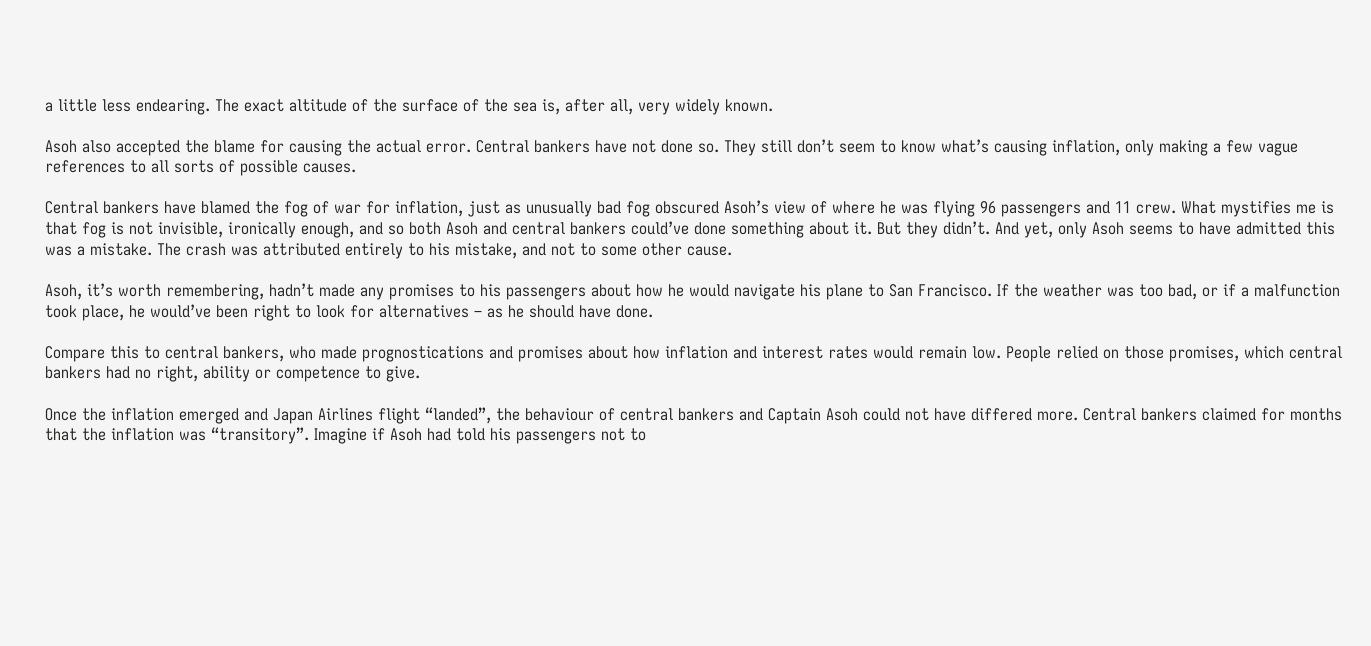a little less endearing. The exact altitude of the surface of the sea is, after all, very widely known.

Asoh also accepted the blame for causing the actual error. Central bankers have not done so. They still don’t seem to know what’s causing inflation, only making a few vague references to all sorts of possible causes.

Central bankers have blamed the fog of war for inflation, just as unusually bad fog obscured Asoh’s view of where he was flying 96 passengers and 11 crew. What mystifies me is that fog is not invisible, ironically enough, and so both Asoh and central bankers could’ve done something about it. But they didn’t. And yet, only Asoh seems to have admitted this was a mistake. The crash was attributed entirely to his mistake, and not to some other cause.

Asoh, it’s worth remembering, hadn’t made any promises to his passengers about how he would navigate his plane to San Francisco. If the weather was too bad, or if a malfunction took place, he would’ve been right to look for alternatives – as he should have done.

Compare this to central bankers, who made prognostications and promises about how inflation and interest rates would remain low. People relied on those promises, which central bankers had no right, ability or competence to give.

Once the inflation emerged and Japan Airlines flight “landed”, the behaviour of central bankers and Captain Asoh could not have differed more. Central bankers claimed for months that the inflation was “transitory”. Imagine if Asoh had told his passengers not to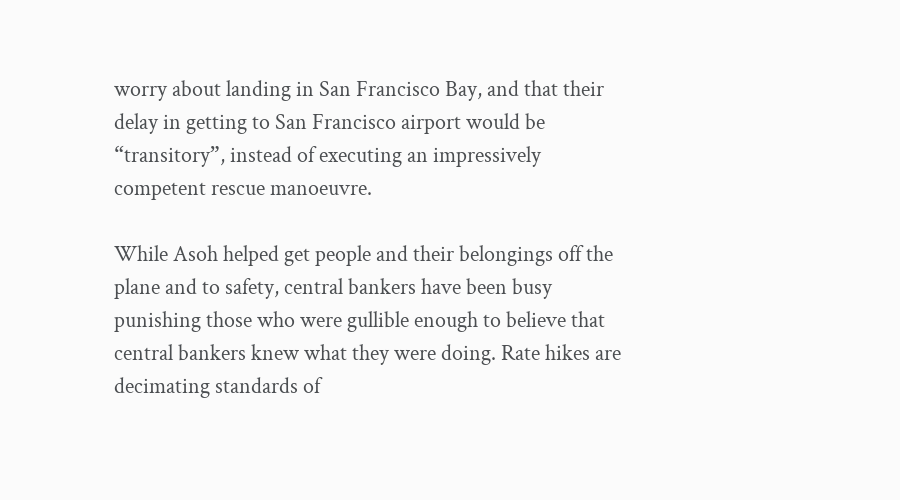worry about landing in San Francisco Bay, and that their delay in getting to San Francisco airport would be “transitory”, instead of executing an impressively competent rescue manoeuvre.

While Asoh helped get people and their belongings off the plane and to safety, central bankers have been busy punishing those who were gullible enough to believe that central bankers knew what they were doing. Rate hikes are decimating standards of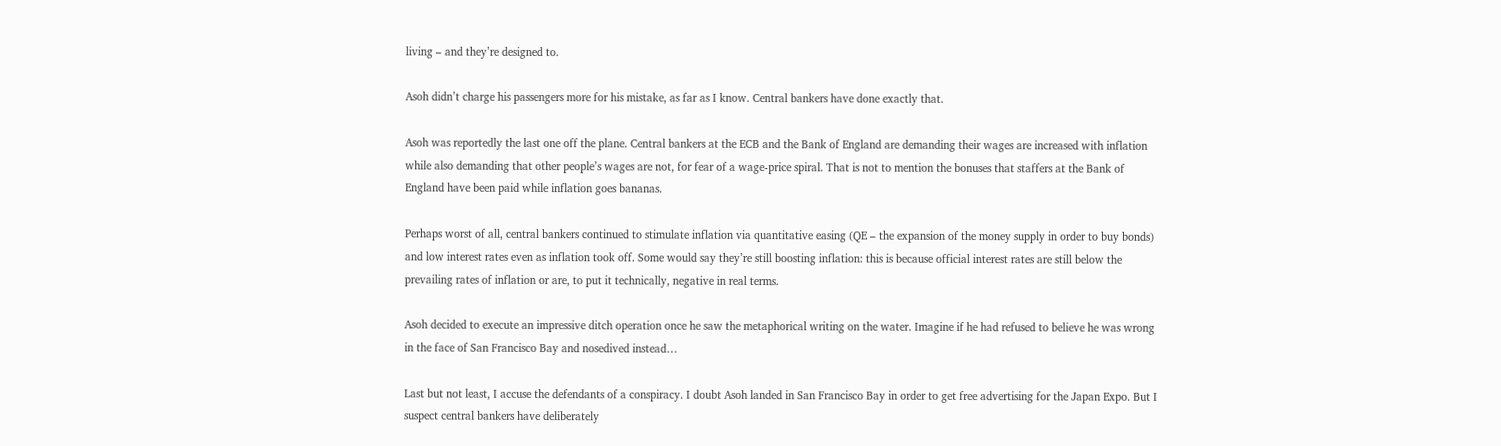living – and they’re designed to.

Asoh didn’t charge his passengers more for his mistake, as far as I know. Central bankers have done exactly that.

Asoh was reportedly the last one off the plane. Central bankers at the ECB and the Bank of England are demanding their wages are increased with inflation while also demanding that other people’s wages are not, for fear of a wage-price spiral. That is not to mention the bonuses that staffers at the Bank of England have been paid while inflation goes bananas.

Perhaps worst of all, central bankers continued to stimulate inflation via quantitative easing (QE – the expansion of the money supply in order to buy bonds) and low interest rates even as inflation took off. Some would say they’re still boosting inflation: this is because official interest rates are still below the prevailing rates of inflation or are, to put it technically, negative in real terms.

Asoh decided to execute an impressive ditch operation once he saw the metaphorical writing on the water. Imagine if he had refused to believe he was wrong in the face of San Francisco Bay and nosedived instead…

Last but not least, I accuse the defendants of a conspiracy. I doubt Asoh landed in San Francisco Bay in order to get free advertising for the Japan Expo. But I suspect central bankers have deliberately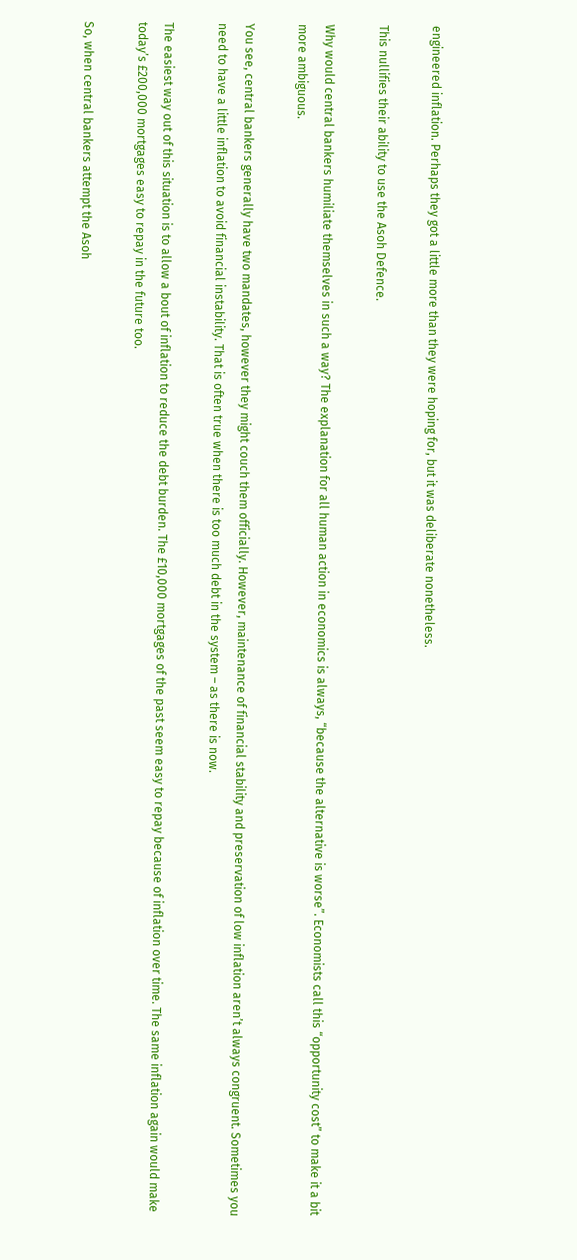engineered inflation. Perhaps they got a little more than they were hoping for, but it was deliberate nonetheless.

This nullifies their ability to use the Asoh Defence.

Why would central bankers humiliate themselves in such a way? The explanation for all human action in economics is always, “because the alternative is worse”. Economists call this “opportunity cost” to make it a bit more ambiguous.

You see, central bankers generally have two mandates, however they might couch them officially. However, maintenance of financial stability and preservation of low inflation aren’t always congruent. Sometimes you need to have a little inflation to avoid financial instability. That is often true when there is too much debt in the system – as there is now.

The easiest way out of this situation is to allow a bout of inflation to reduce the debt burden. The £10,000 mortgages of the past seem easy to repay because of inflation over time. The same inflation again would make today’s £200,000 mortgages easy to repay in the future too.

So, when central bankers attempt the Asoh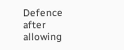Defence after allowing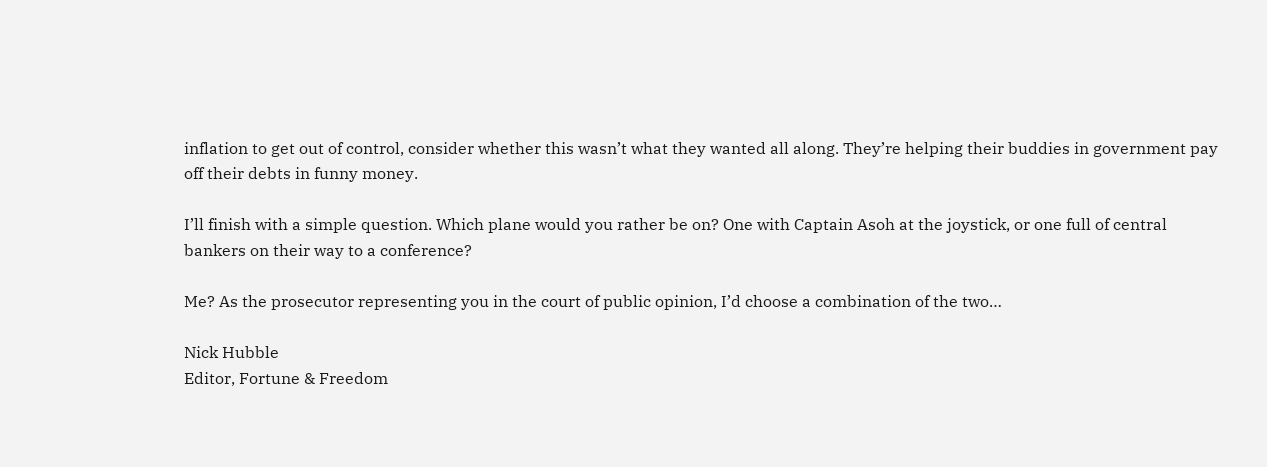inflation to get out of control, consider whether this wasn’t what they wanted all along. They’re helping their buddies in government pay off their debts in funny money.

I’ll finish with a simple question. Which plane would you rather be on? One with Captain Asoh at the joystick, or one full of central bankers on their way to a conference?

Me? As the prosecutor representing you in the court of public opinion, I’d choose a combination of the two…

Nick Hubble
Editor, Fortune & Freedom